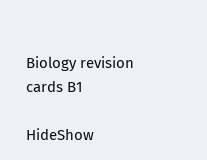Biology revision cards B1

HideShow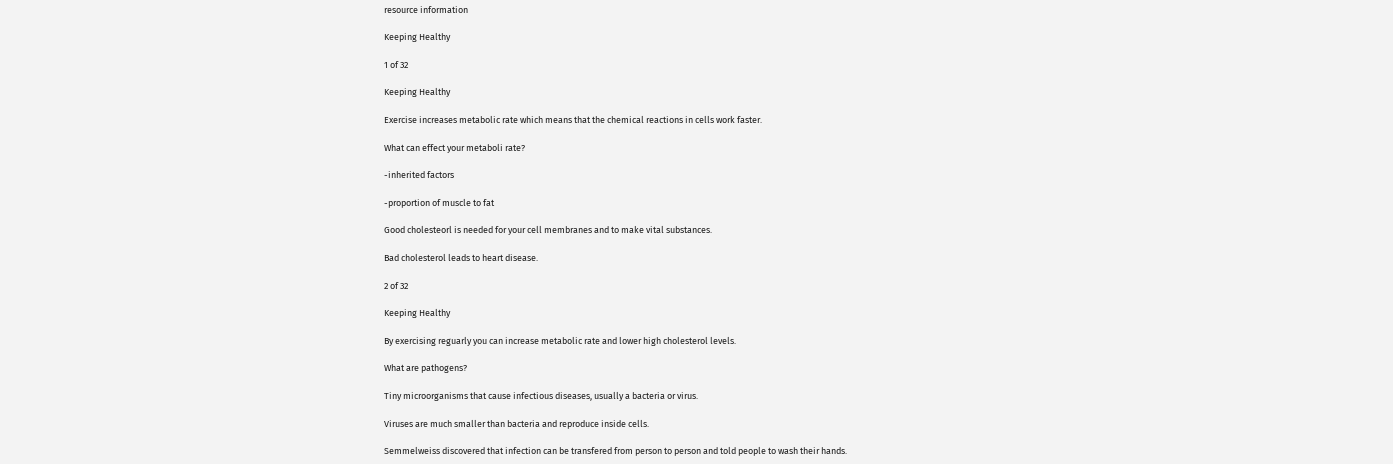resource information

Keeping Healthy

1 of 32

Keeping Healthy

Exercise increases metabolic rate which means that the chemical reactions in cells work faster.

What can effect your metaboli rate?

-inherited factors

-proportion of muscle to fat

Good cholesteorl is needed for your cell membranes and to make vital substances.

Bad cholesterol leads to heart disease.

2 of 32

Keeping Healthy

By exercising reguarly you can increase metabolic rate and lower high cholesterol levels.

What are pathogens?

Tiny microorganisms that cause infectious diseases, usually a bacteria or virus.

Viruses are much smaller than bacteria and reproduce inside cells.

Semmelweiss discovered that infection can be transfered from person to person and told people to wash their hands.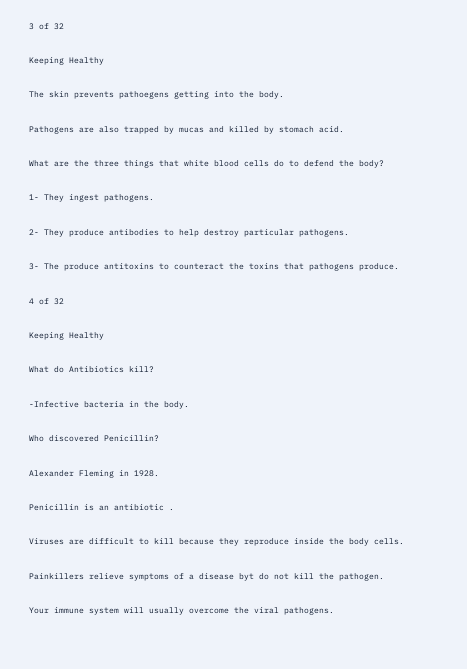3 of 32

Keeping Healthy

The skin prevents pathoegens getting into the body.

Pathogens are also trapped by mucas and killed by stomach acid.

What are the three things that white blood cells do to defend the body?

1- They ingest pathogens.

2- They produce antibodies to help destroy particular pathogens.

3- The produce antitoxins to counteract the toxins that pathogens produce.

4 of 32

Keeping Healthy

What do Antibiotics kill?

-Infective bacteria in the body.

Who discovered Penicillin?

Alexander Fleming in 1928.

Penicillin is an antibiotic .

Viruses are difficult to kill because they reproduce inside the body cells.

Painkillers relieve symptoms of a disease byt do not kill the pathogen.

Your immune system will usually overcome the viral pathogens.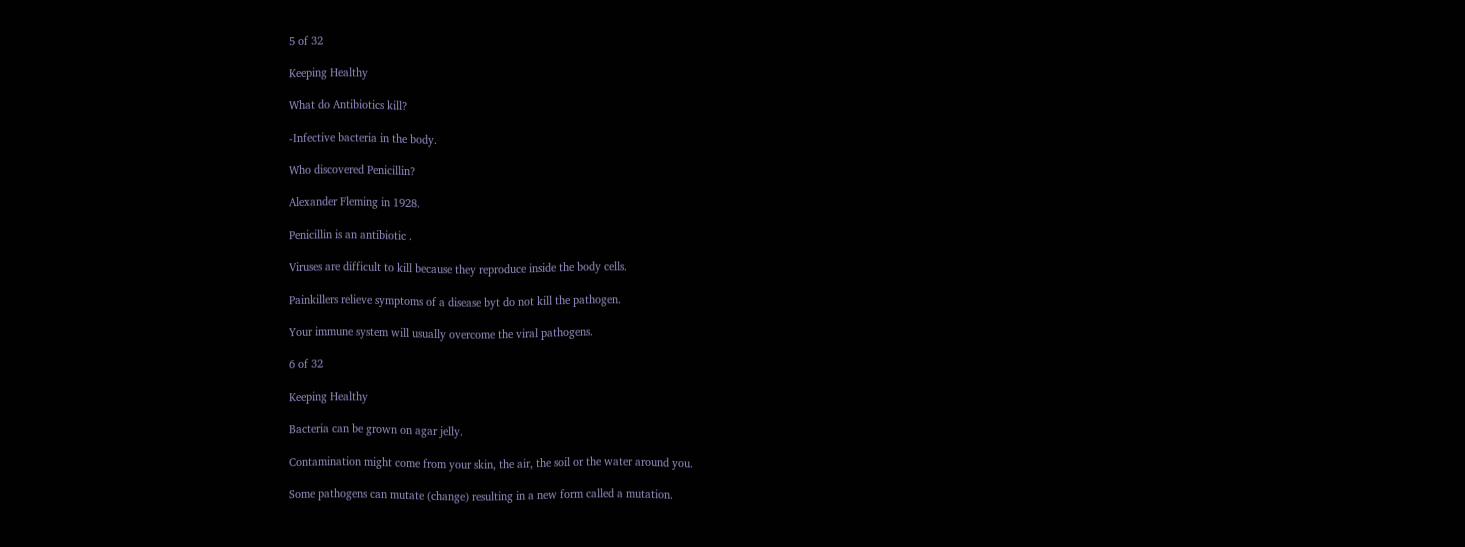5 of 32

Keeping Healthy

What do Antibiotics kill?

-Infective bacteria in the body.

Who discovered Penicillin?

Alexander Fleming in 1928.

Penicillin is an antibiotic .

Viruses are difficult to kill because they reproduce inside the body cells.

Painkillers relieve symptoms of a disease byt do not kill the pathogen.

Your immune system will usually overcome the viral pathogens.

6 of 32

Keeping Healthy

Bacteria can be grown on agar jelly.

Contamination might come from your skin, the air, the soil or the water around you.

Some pathogens can mutate (change) resulting in a new form called a mutation.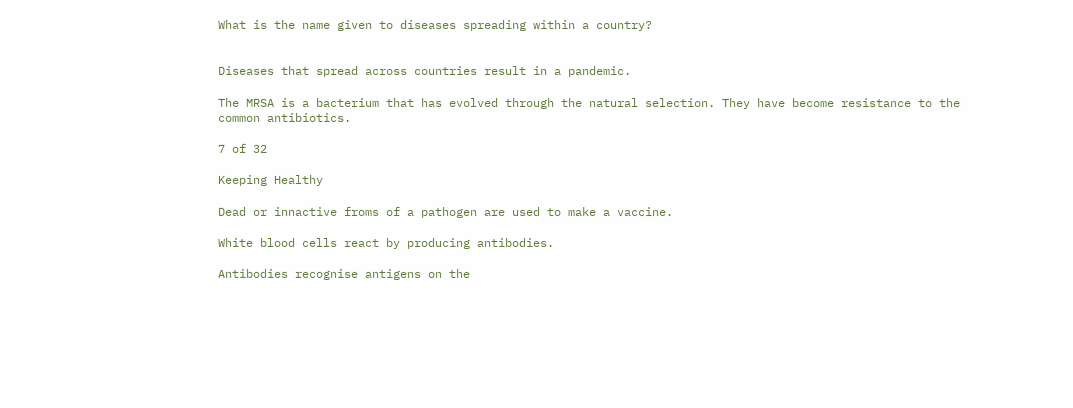What is the name given to diseases spreading within a country?


Diseases that spread across countries result in a pandemic.

The MRSA is a bacterium that has evolved through the natural selection. They have become resistance to the common antibiotics.

7 of 32

Keeping Healthy

Dead or innactive froms of a pathogen are used to make a vaccine.

White blood cells react by producing antibodies.

Antibodies recognise antigens on the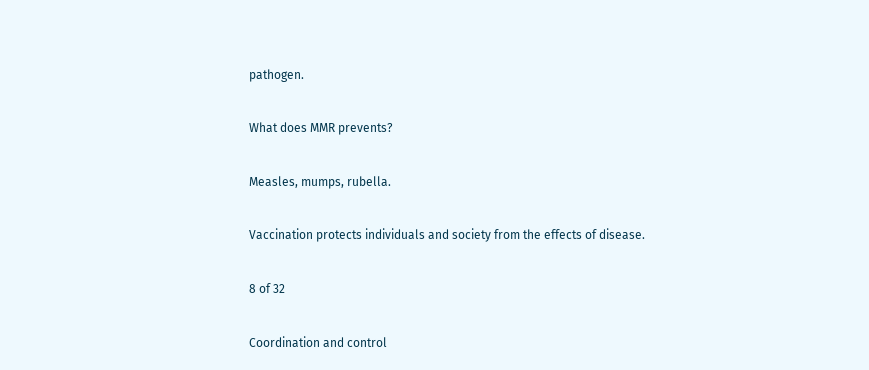pathogen.

What does MMR prevents?

Measles, mumps, rubella.

Vaccination protects individuals and society from the effects of disease.

8 of 32

Coordination and control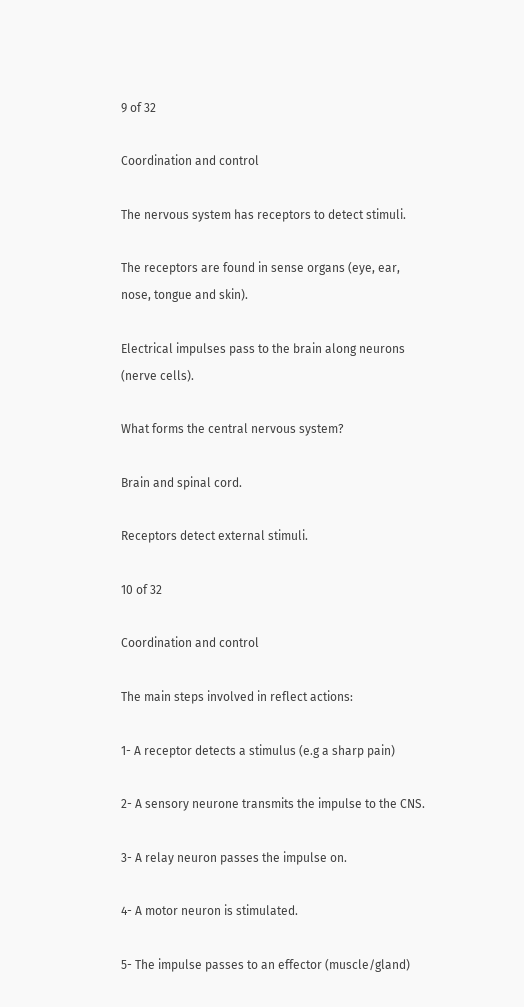9 of 32

Coordination and control

The nervous system has receptors to detect stimuli.

The receptors are found in sense organs (eye, ear, nose, tongue and skin).

Electrical impulses pass to the brain along neurons (nerve cells).

What forms the central nervous system?

Brain and spinal cord.

Receptors detect external stimuli.

10 of 32

Coordination and control

The main steps involved in reflect actions:

1- A receptor detects a stimulus (e.g a sharp pain)

2- A sensory neurone transmits the impulse to the CNS.

3- A relay neuron passes the impulse on.

4- A motor neuron is stimulated.

5- The impulse passes to an effector (muscle/gland)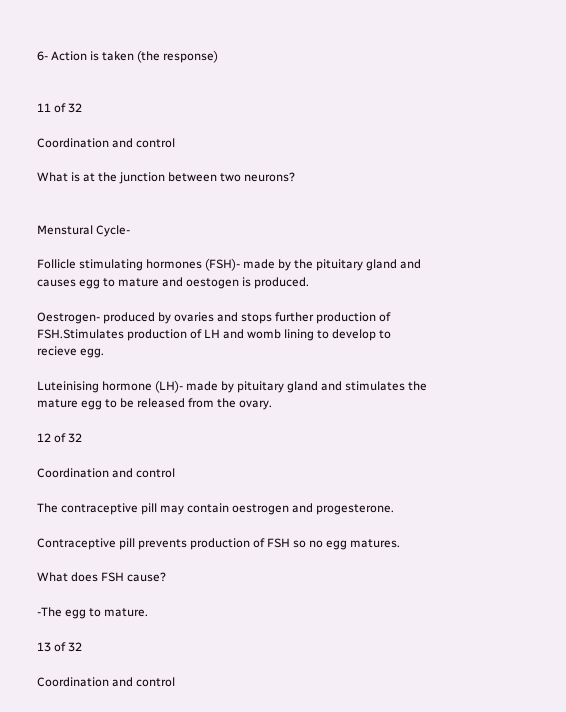6- Action is taken (the response)


11 of 32

Coordination and control

What is at the junction between two neurons?


Menstural Cycle-

Follicle stimulating hormones (FSH)- made by the pituitary gland and causes egg to mature and oestogen is produced.

Oestrogen- produced by ovaries and stops further production of FSH.Stimulates production of LH and womb lining to develop to recieve egg.

Luteinising hormone (LH)- made by pituitary gland and stimulates the mature egg to be released from the ovary.

12 of 32

Coordination and control

The contraceptive pill may contain oestrogen and progesterone.

Contraceptive pill prevents production of FSH so no egg matures.

What does FSH cause?

-The egg to mature.

13 of 32

Coordination and control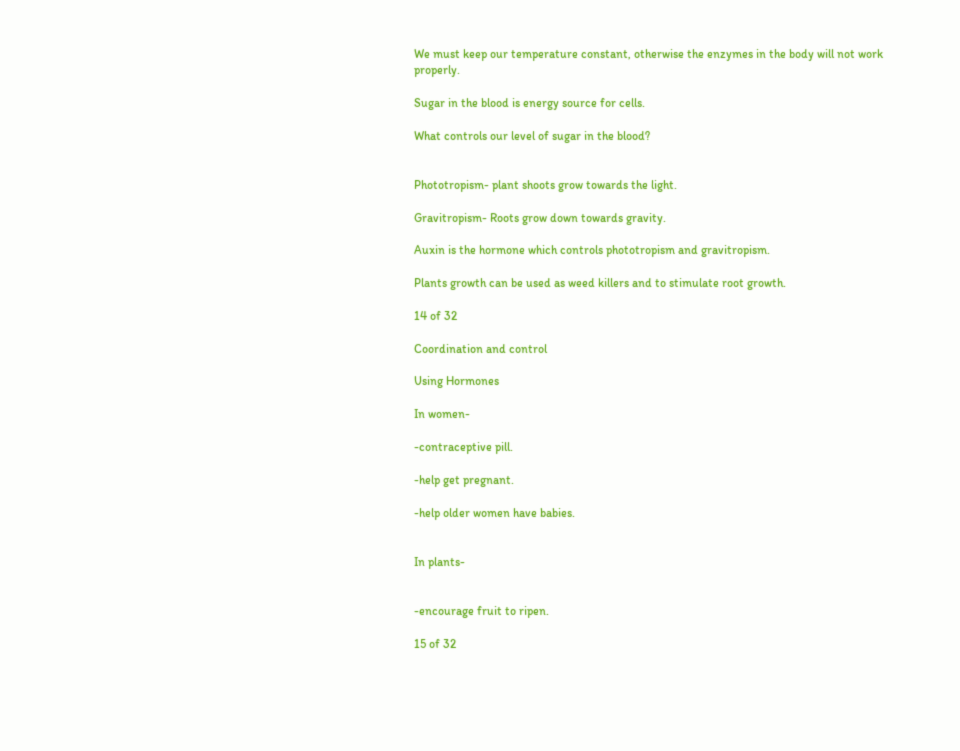We must keep our temperature constant, otherwise the enzymes in the body will not work properly.

Sugar in the blood is energy source for cells.

What controls our level of sugar in the blood?


Phototropism- plant shoots grow towards the light.

Gravitropism- Roots grow down towards gravity.

Auxin is the hormone which controls phototropism and gravitropism.

Plants growth can be used as weed killers and to stimulate root growth.

14 of 32

Coordination and control

Using Hormones

In women-

-contraceptive pill.

-help get pregnant.

-help older women have babies.


In plants-


-encourage fruit to ripen.

15 of 32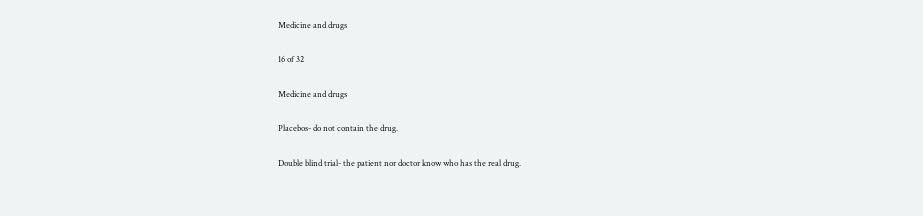Medicine and drugs

16 of 32

Medicine and drugs

Placebos- do not contain the drug.

Double blind trial- the patient nor doctor know who has the real drug.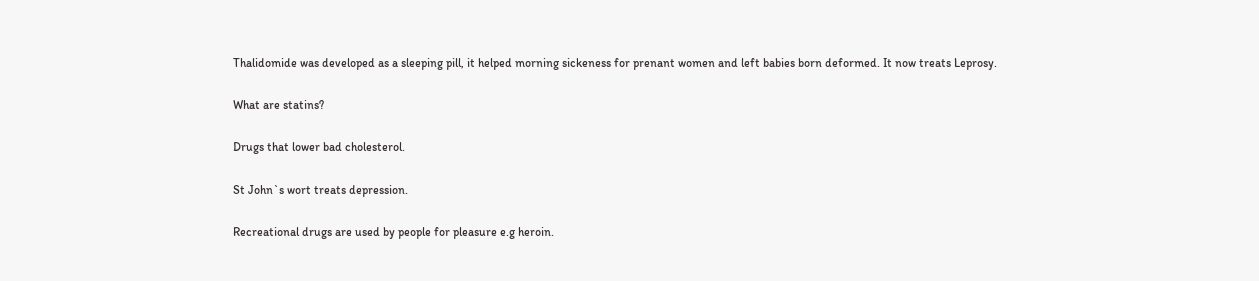Thalidomide was developed as a sleeping pill, it helped morning sickeness for prenant women and left babies born deformed. It now treats Leprosy.

What are statins?

Drugs that lower bad cholesterol.

St John`s wort treats depression.

Recreational drugs are used by people for pleasure e.g heroin.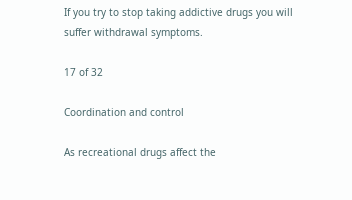If you try to stop taking addictive drugs you will suffer withdrawal symptoms.

17 of 32

Coordination and control

As recreational drugs affect the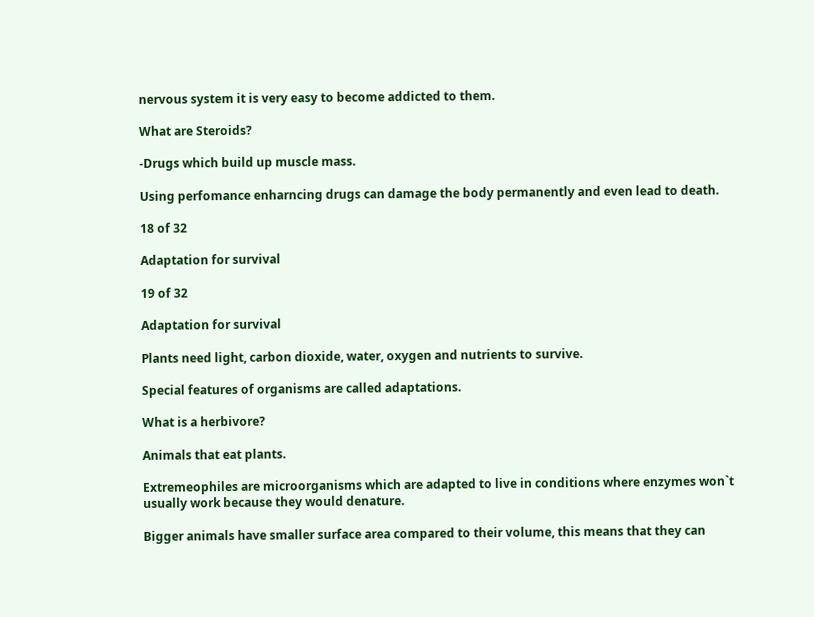nervous system it is very easy to become addicted to them.

What are Steroids?

-Drugs which build up muscle mass.

Using perfomance enharncing drugs can damage the body permanently and even lead to death.

18 of 32

Adaptation for survival

19 of 32

Adaptation for survival

Plants need light, carbon dioxide, water, oxygen and nutrients to survive.

Special features of organisms are called adaptations.

What is a herbivore?

Animals that eat plants.

Extremeophiles are microorganisms which are adapted to live in conditions where enzymes won`t usually work because they would denature.

Bigger animals have smaller surface area compared to their volume, this means that they can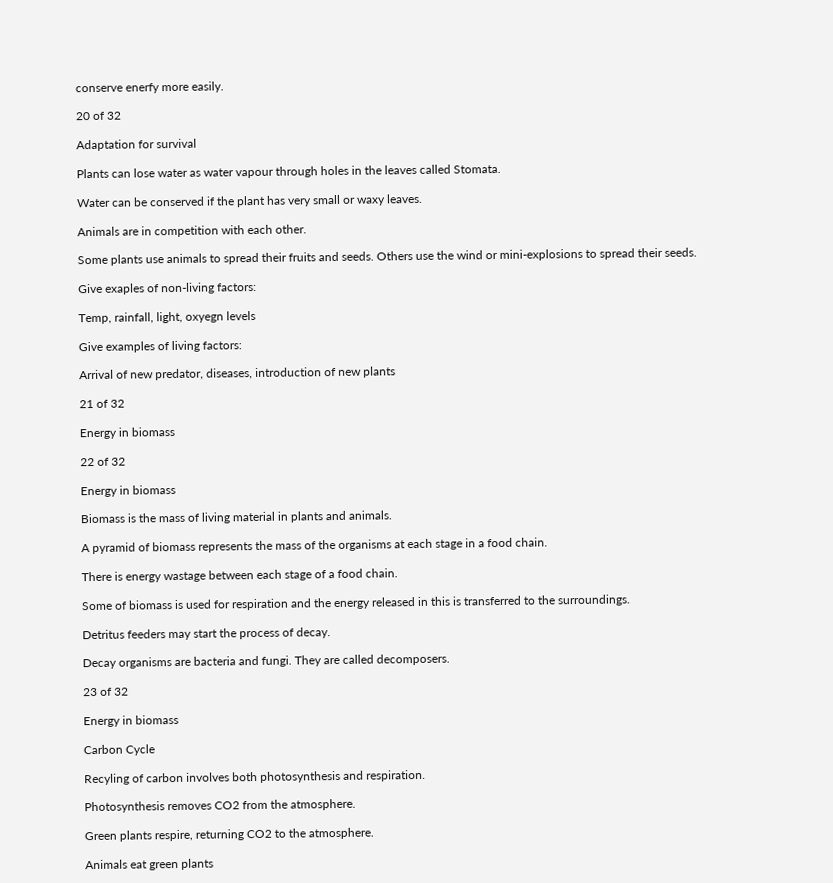conserve enerfy more easily.

20 of 32

Adaptation for survival

Plants can lose water as water vapour through holes in the leaves called Stomata.

Water can be conserved if the plant has very small or waxy leaves.

Animals are in competition with each other.

Some plants use animals to spread their fruits and seeds. Others use the wind or mini-explosions to spread their seeds.

Give exaples of non-living factors:

Temp, rainfall, light, oxyegn levels

Give examples of living factors:

Arrival of new predator, diseases, introduction of new plants

21 of 32

Energy in biomass

22 of 32

Energy in biomass

Biomass is the mass of living material in plants and animals.

A pyramid of biomass represents the mass of the organisms at each stage in a food chain.

There is energy wastage between each stage of a food chain.

Some of biomass is used for respiration and the energy released in this is transferred to the surroundings.

Detritus feeders may start the process of decay.

Decay organisms are bacteria and fungi. They are called decomposers.

23 of 32

Energy in biomass

Carbon Cycle

Recyling of carbon involves both photosynthesis and respiration.

Photosynthesis removes CO2 from the atmosphere.

Green plants respire, returning CO2 to the atmosphere.

Animals eat green plants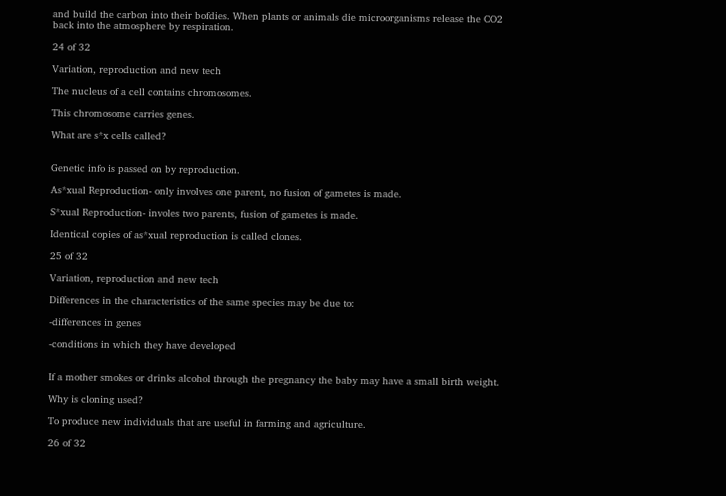and build the carbon into their bofdies. When plants or animals die microorganisms release the CO2 back into the atmosphere by respiration.

24 of 32

Variation, reproduction and new tech

The nucleus of a cell contains chromosomes.

This chromosome carries genes.

What are s*x cells called?


Genetic info is passed on by reproduction.

As*xual Reproduction- only involves one parent, no fusion of gametes is made.

S*xual Reproduction- involes two parents, fusion of gametes is made.

Identical copies of as*xual reproduction is called clones.

25 of 32

Variation, reproduction and new tech

Differences in the characteristics of the same species may be due to:

-differences in genes

-conditions in which they have developed


If a mother smokes or drinks alcohol through the pregnancy the baby may have a small birth weight.

Why is cloning used?

To produce new individuals that are useful in farming and agriculture.

26 of 32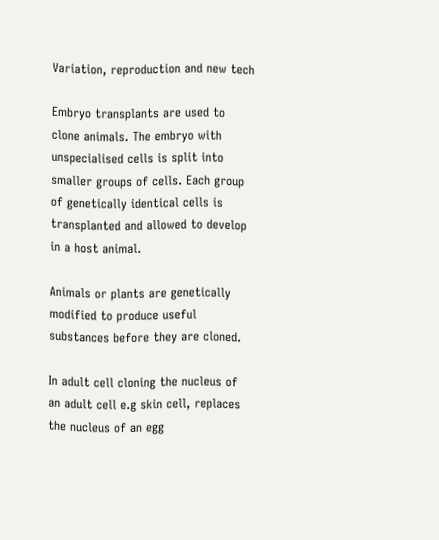Variation, reproduction and new tech

Embryo transplants are used to clone animals. The embryo with unspecialised cells is split into smaller groups of cells. Each group of genetically identical cells is transplanted and allowed to develop in a host animal.

Animals or plants are genetically modified to produce useful substances before they are cloned.

In adult cell cloning the nucleus of an adult cell e.g skin cell, replaces the nucleus of an egg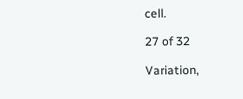cell.

27 of 32

Variation,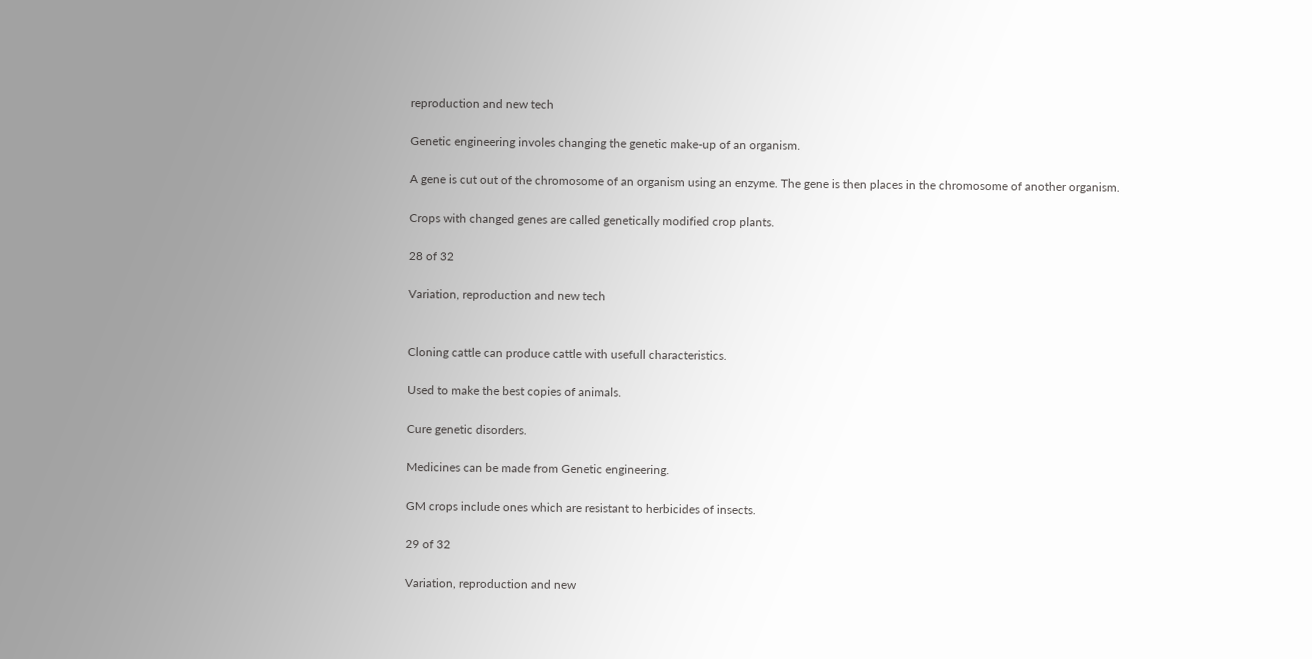reproduction and new tech

Genetic engineering involes changing the genetic make-up of an organism.

A gene is cut out of the chromosome of an organism using an enzyme. The gene is then places in the chromosome of another organism.

Crops with changed genes are called genetically modified crop plants.

28 of 32

Variation, reproduction and new tech


Cloning cattle can produce cattle with usefull characteristics.

Used to make the best copies of animals.

Cure genetic disorders.

Medicines can be made from Genetic engineering.

GM crops include ones which are resistant to herbicides of insects.

29 of 32

Variation, reproduction and new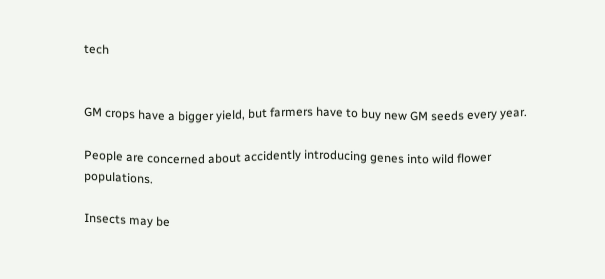tech


GM crops have a bigger yield, but farmers have to buy new GM seeds every year.

People are concerned about accidently introducing genes into wild flower populations.

Insects may be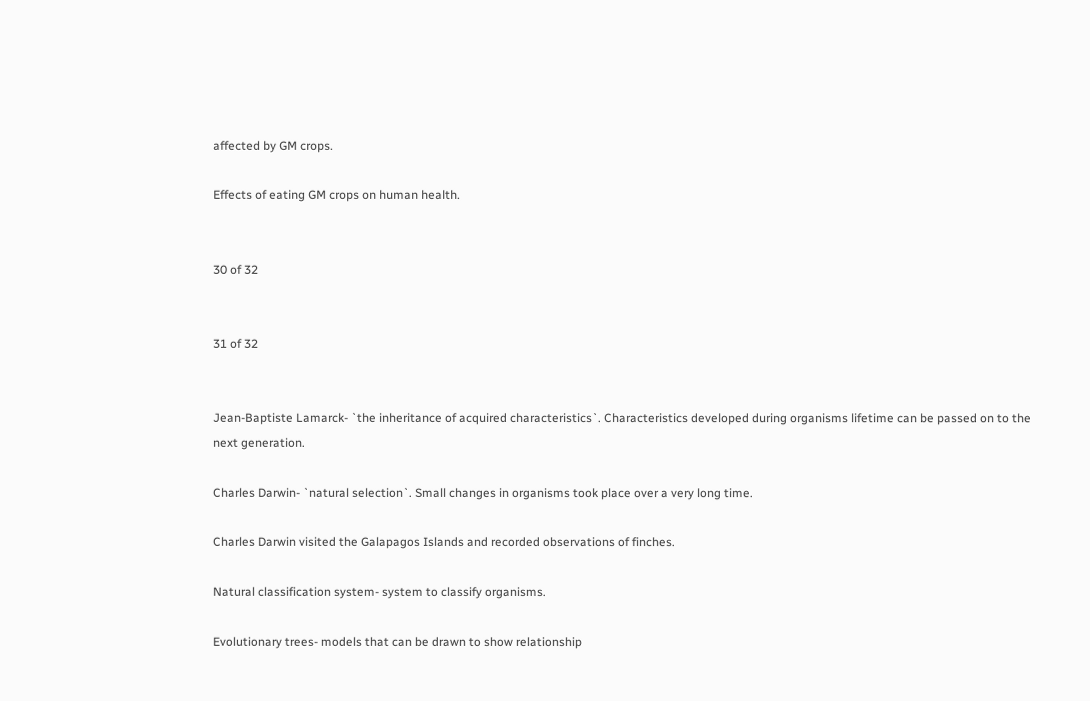affected by GM crops.

Effects of eating GM crops on human health.


30 of 32


31 of 32


Jean-Baptiste Lamarck- `the inheritance of acquired characteristics`. Characteristics developed during organisms lifetime can be passed on to the next generation.

Charles Darwin- `natural selection`. Small changes in organisms took place over a very long time.

Charles Darwin visited the Galapagos Islands and recorded observations of finches.

Natural classification system- system to classify organisms.

Evolutionary trees- models that can be drawn to show relationship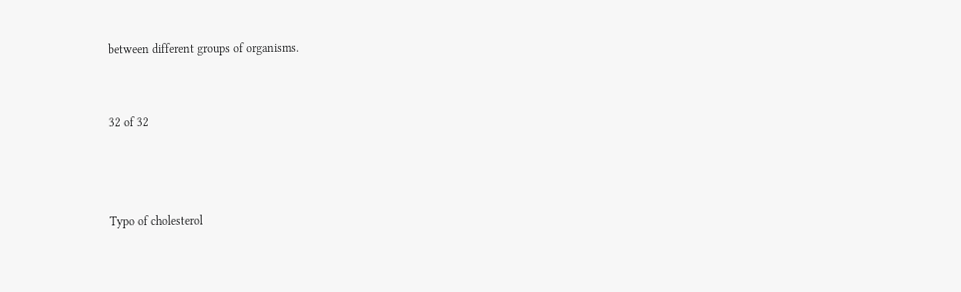between different groups of organisms.


32 of 32



Typo of cholesterol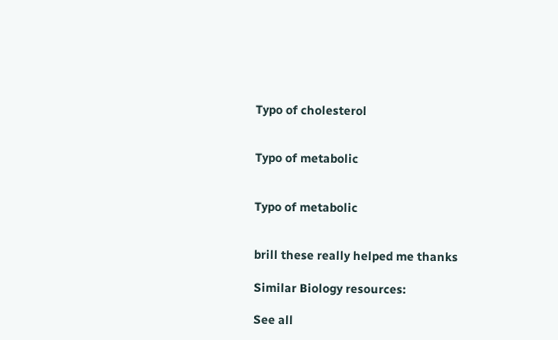Typo of cholesterol


Typo of metabolic


Typo of metabolic


brill these really helped me thanks

Similar Biology resources:

See all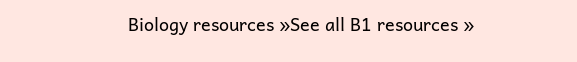Biology resources »See all B1 resources »